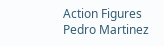Action Figures
Pedro Martinez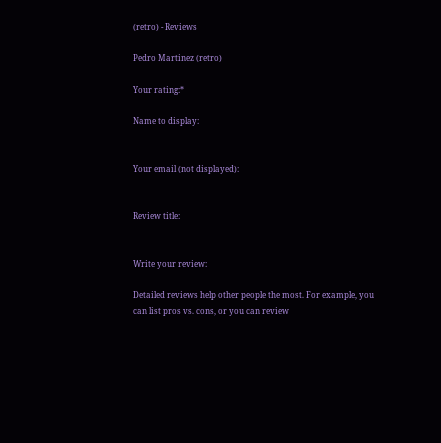(retro) - Reviews

Pedro Martinez (retro)

Your rating:*

Name to display:


Your email (not displayed):


Review title:


Write your review:

Detailed reviews help other people the most. For example, you can list pros vs. cons, or you can review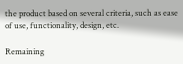the product based on several criteria, such as ease of use, functionality, design, etc.

Remaining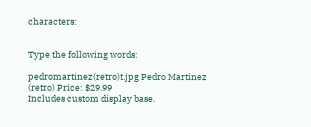characters:


Type the following words:

pedromartinez(retro)t.jpg Pedro Martinez (retro) Price: $29.99
Includes custom display base.